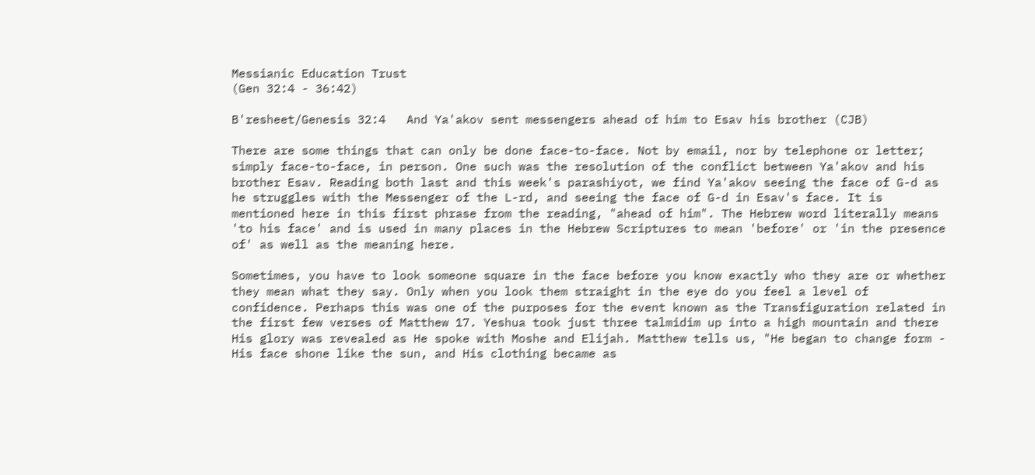Messianic Education Trust
(Gen 32:4 - 36:42)

B'resheet/Genesis 32:4   And Ya'akov sent messengers ahead of him to Esav his brother (CJB)

There are some things that can only be done face-to-face. Not by email, nor by telephone or letter; simply face-to-face, in person. One such was the resolution of the conflict between Ya'akov and his brother Esav. Reading both last and this week's parashiyot, we find Ya'akov seeing the face of G-d as he struggles with the Messenger of the L-rd, and seeing the face of G-d in Esav's face. It is mentioned here in this first phrase from the reading, "ahead of him". The Hebrew word literally means 'to his face' and is used in many places in the Hebrew Scriptures to mean 'before' or 'in the presence of' as well as the meaning here.

Sometimes, you have to look someone square in the face before you know exactly who they are or whether they mean what they say. Only when you look them straight in the eye do you feel a level of confidence. Perhaps this was one of the purposes for the event known as the Transfiguration related in the first few verses of Matthew 17. Yeshua took just three talmidim up into a high mountain and there His glory was revealed as He spoke with Moshe and Elijah. Matthew tells us, "He began to change form - His face shone like the sun, and His clothing became as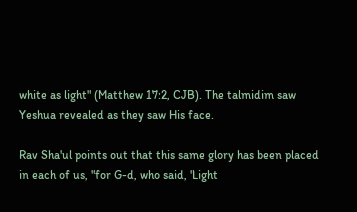white as light" (Matthew 17:2, CJB). The talmidim saw Yeshua revealed as they saw His face.

Rav Sha'ul points out that this same glory has been placed in each of us, "for G-d, who said, 'Light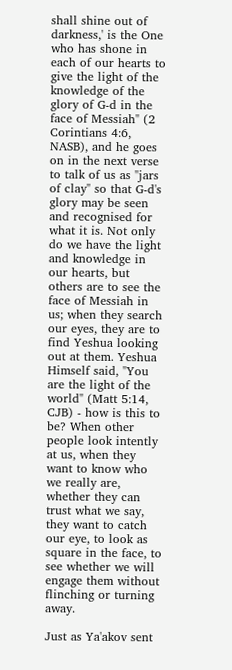shall shine out of darkness,' is the One who has shone in each of our hearts to give the light of the knowledge of the glory of G-d in the face of Messiah" (2 Corintians 4:6, NASB), and he goes on in the next verse to talk of us as "jars of clay" so that G-d's glory may be seen and recognised for what it is. Not only do we have the light and knowledge in our hearts, but others are to see the face of Messiah in us; when they search our eyes, they are to find Yeshua looking out at them. Yeshua Himself said, "You are the light of the world" (Matt 5:14, CJB) - how is this to be? When other people look intently at us, when they want to know who we really are, whether they can trust what we say, they want to catch our eye, to look as square in the face, to see whether we will engage them without flinching or turning away.

Just as Ya'akov sent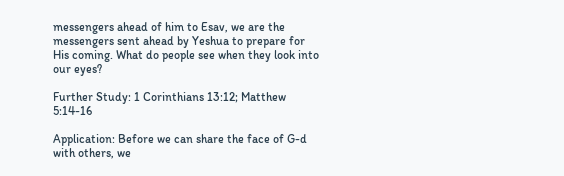messengers ahead of him to Esav, we are the messengers sent ahead by Yeshua to prepare for His coming. What do people see when they look into our eyes?

Further Study: 1 Corinthians 13:12; Matthew 5:14-16

Application: Before we can share the face of G-d with others, we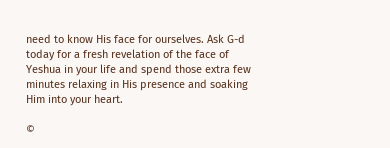need to know His face for ourselves. Ask G-d today for a fresh revelation of the face of Yeshua in your life and spend those extra few minutes relaxing in His presence and soaking Him into your heart.

©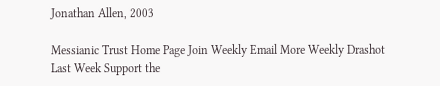Jonathan Allen, 2003

Messianic Trust Home Page Join Weekly Email More Weekly Drashot
Last Week Support the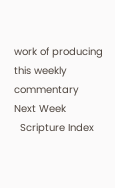work of producing this weekly commentary
Next Week
  Scripture Index